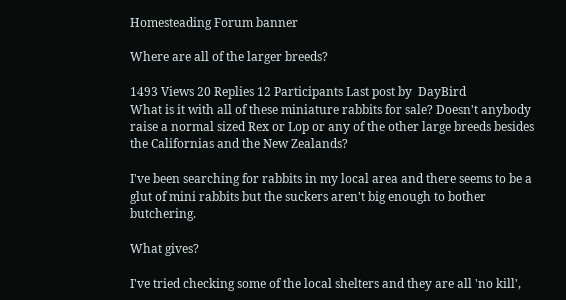Homesteading Forum banner

Where are all of the larger breeds?

1493 Views 20 Replies 12 Participants Last post by  DayBird
What is it with all of these miniature rabbits for sale? Doesn't anybody raise a normal sized Rex or Lop or any of the other large breeds besides the Californias and the New Zealands?

I've been searching for rabbits in my local area and there seems to be a glut of mini rabbits but the suckers aren't big enough to bother butchering.

What gives?

I've tried checking some of the local shelters and they are all 'no kill',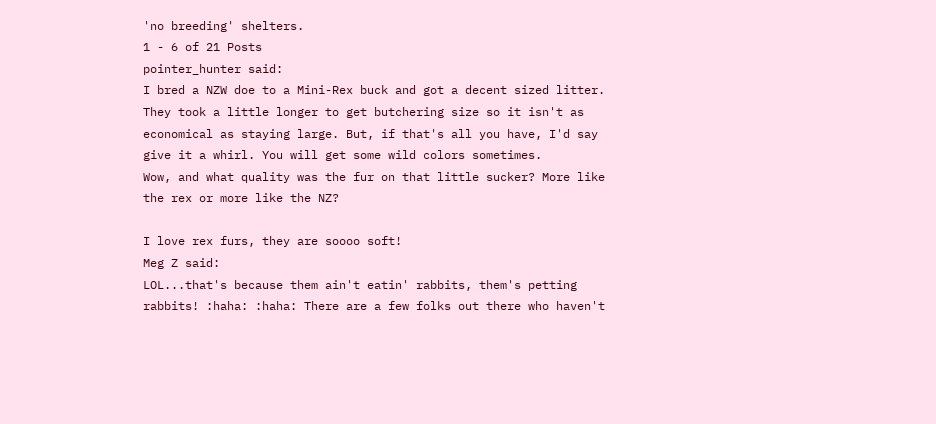'no breeding' shelters.
1 - 6 of 21 Posts
pointer_hunter said:
I bred a NZW doe to a Mini-Rex buck and got a decent sized litter. They took a little longer to get butchering size so it isn't as economical as staying large. But, if that's all you have, I'd say give it a whirl. You will get some wild colors sometimes.
Wow, and what quality was the fur on that little sucker? More like the rex or more like the NZ?

I love rex furs, they are soooo soft!
Meg Z said:
LOL...that's because them ain't eatin' rabbits, them's petting rabbits! :haha: :haha: There are a few folks out there who haven't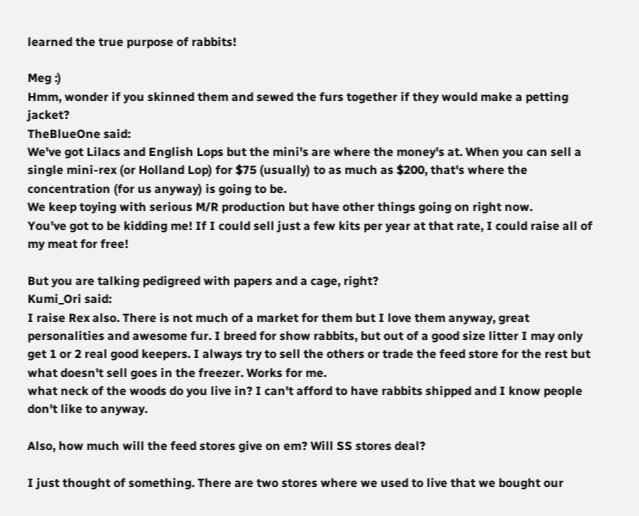learned the true purpose of rabbits!

Meg :)
Hmm, wonder if you skinned them and sewed the furs together if they would make a petting jacket?
TheBlueOne said:
We've got Lilacs and English Lops but the mini's are where the money's at. When you can sell a single mini-rex (or Holland Lop) for $75 (usually) to as much as $200, that's where the concentration (for us anyway) is going to be.
We keep toying with serious M/R production but have other things going on right now.
You've got to be kidding me! If I could sell just a few kits per year at that rate, I could raise all of my meat for free!

But you are talking pedigreed with papers and a cage, right?
Kumi_Ori said:
I raise Rex also. There is not much of a market for them but I love them anyway, great personalities and awesome fur. I breed for show rabbits, but out of a good size litter I may only get 1 or 2 real good keepers. I always try to sell the others or trade the feed store for the rest but what doesn't sell goes in the freezer. Works for me.
what neck of the woods do you live in? I can't afford to have rabbits shipped and I know people don't like to anyway.

Also, how much will the feed stores give on em? Will SS stores deal?

I just thought of something. There are two stores where we used to live that we bought our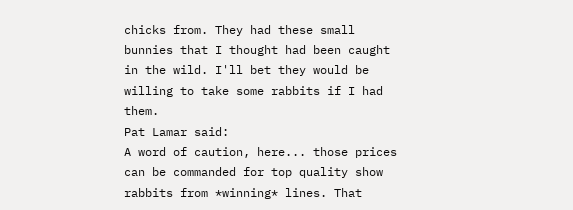chicks from. They had these small bunnies that I thought had been caught in the wild. I'll bet they would be willing to take some rabbits if I had them.
Pat Lamar said:
A word of caution, here... those prices can be commanded for top quality show rabbits from *winning* lines. That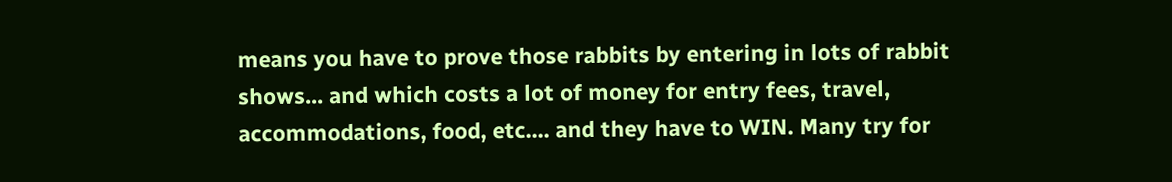means you have to prove those rabbits by entering in lots of rabbit shows... and which costs a lot of money for entry fees, travel, accommodations, food, etc.... and they have to WIN. Many try for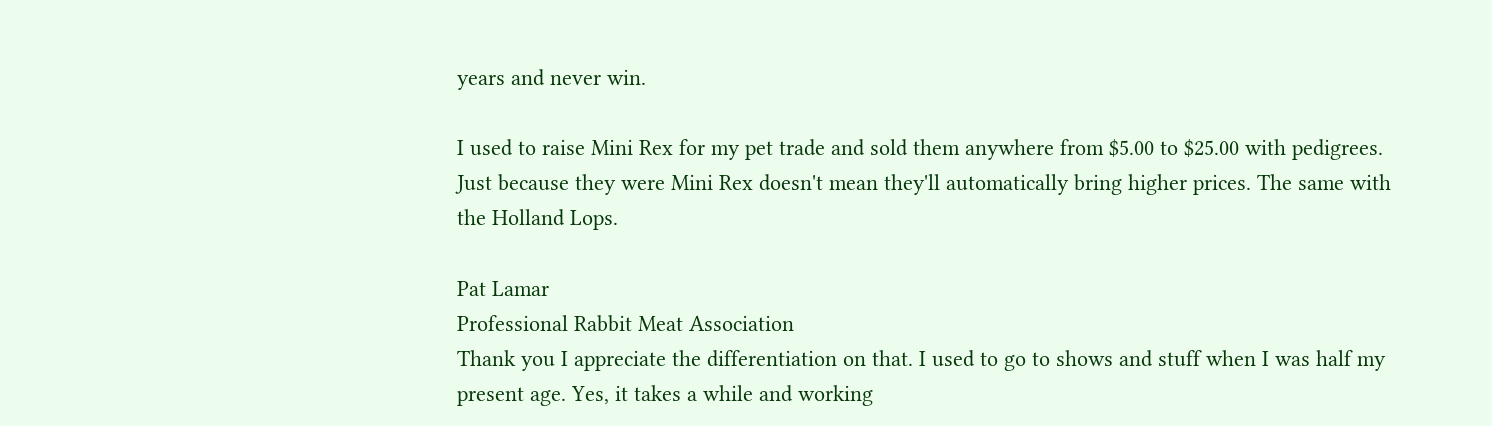years and never win.

I used to raise Mini Rex for my pet trade and sold them anywhere from $5.00 to $25.00 with pedigrees. Just because they were Mini Rex doesn't mean they'll automatically bring higher prices. The same with the Holland Lops.

Pat Lamar
Professional Rabbit Meat Association
Thank you I appreciate the differentiation on that. I used to go to shows and stuff when I was half my present age. Yes, it takes a while and working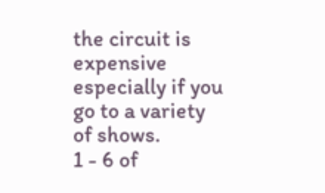the circuit is expensive especially if you go to a variety of shows.
1 - 6 of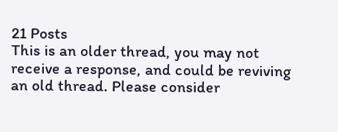21 Posts
This is an older thread, you may not receive a response, and could be reviving an old thread. Please consider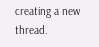creating a new thread.